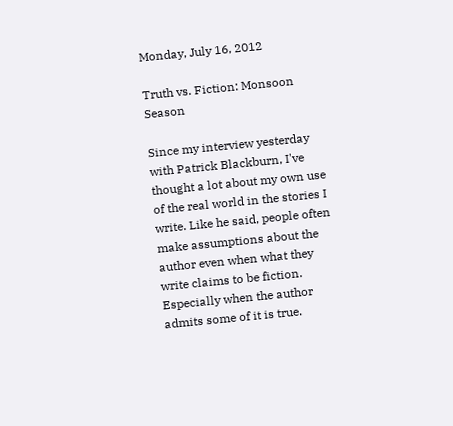Monday, July 16, 2012

Truth vs. Fiction: Monsoon Season

Since my interview yesterday with Patrick Blackburn, I've thought a lot about my own use of the real world in the stories I write. Like he said, people often make assumptions about the author even when what they write claims to be fiction. Especially when the author admits some of it is true.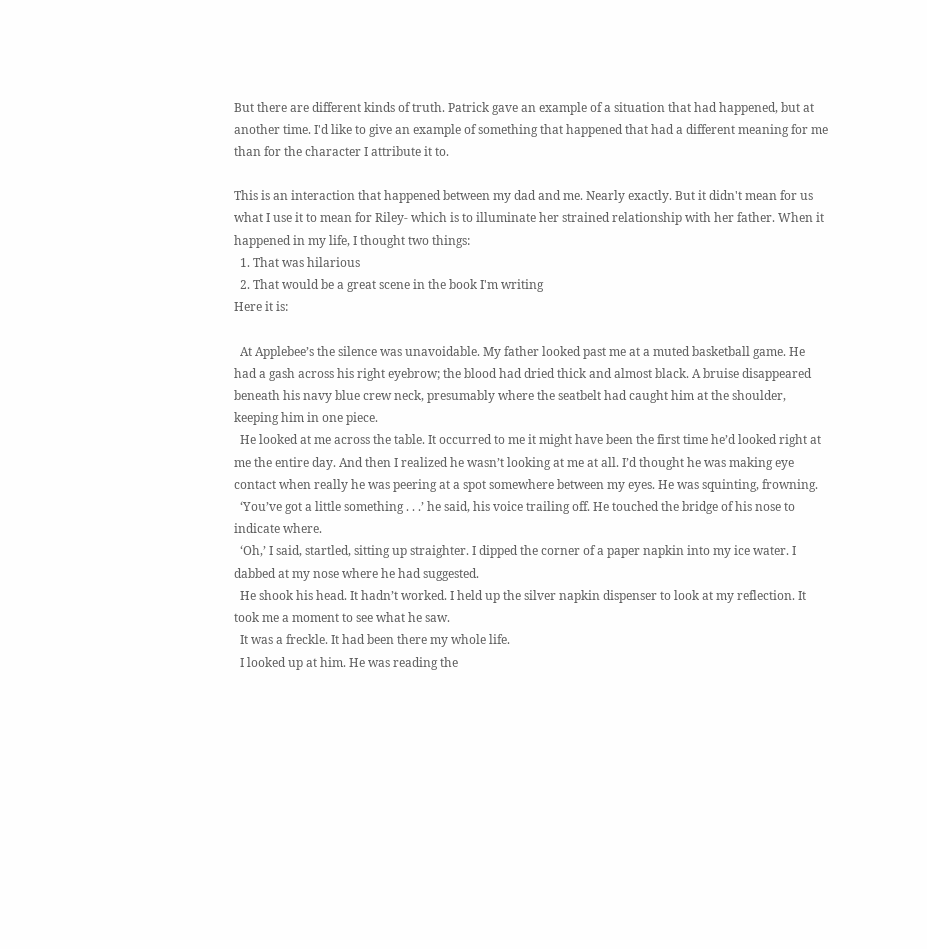But there are different kinds of truth. Patrick gave an example of a situation that had happened, but at another time. I'd like to give an example of something that happened that had a different meaning for me than for the character I attribute it to.

This is an interaction that happened between my dad and me. Nearly exactly. But it didn't mean for us what I use it to mean for Riley- which is to illuminate her strained relationship with her father. When it happened in my life, I thought two things:
  1. That was hilarious
  2. That would be a great scene in the book I'm writing
Here it is:

  At Applebee’s the silence was unavoidable. My father looked past me at a muted basketball game. He had a gash across his right eyebrow; the blood had dried thick and almost black. A bruise disappeared beneath his navy blue crew neck, presumably where the seatbelt had caught him at the shoulder, keeping him in one piece.
  He looked at me across the table. It occurred to me it might have been the first time he’d looked right at me the entire day. And then I realized he wasn’t looking at me at all. I’d thought he was making eye contact when really he was peering at a spot somewhere between my eyes. He was squinting, frowning.
  ‘You’ve got a little something . . .’ he said, his voice trailing off. He touched the bridge of his nose to indicate where.
  ‘Oh,’ I said, startled, sitting up straighter. I dipped the corner of a paper napkin into my ice water. I dabbed at my nose where he had suggested.
  He shook his head. It hadn’t worked. I held up the silver napkin dispenser to look at my reflection. It took me a moment to see what he saw.
  It was a freckle. It had been there my whole life.
  I looked up at him. He was reading the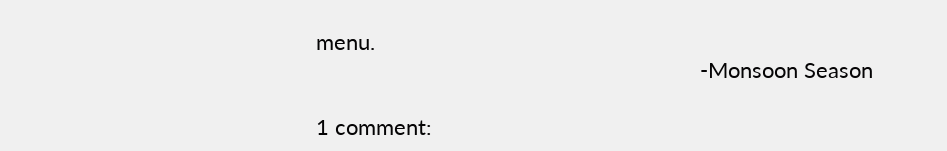menu.
                                                                -Monsoon Season

1 comment: